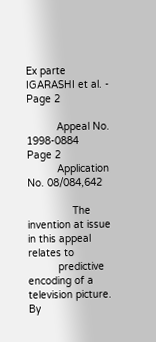Ex parte IGARASHI et al. - Page 2

          Appeal No. 1998-0884                                       Page 2
          Application No. 08/084,642

               The invention at issue in this appeal relates to
          predictive encoding of a television picture.  By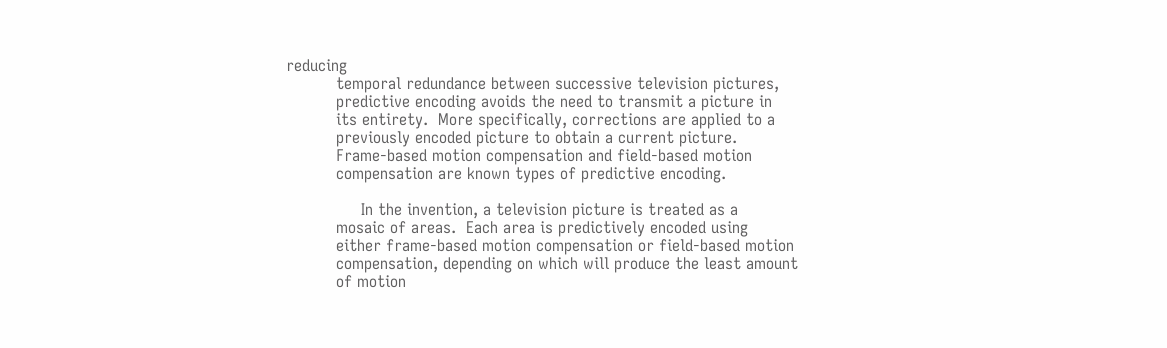reducing
          temporal redundance between successive television pictures,
          predictive encoding avoids the need to transmit a picture in
          its entirety.  More specifically, corrections are applied to a
          previously encoded picture to obtain a current picture.
          Frame-based motion compensation and field-based motion
          compensation are known types of predictive encoding.

               In the invention, a television picture is treated as a
          mosaic of areas.  Each area is predictively encoded using
          either frame-based motion compensation or field-based motion
          compensation, depending on which will produce the least amount
          of motion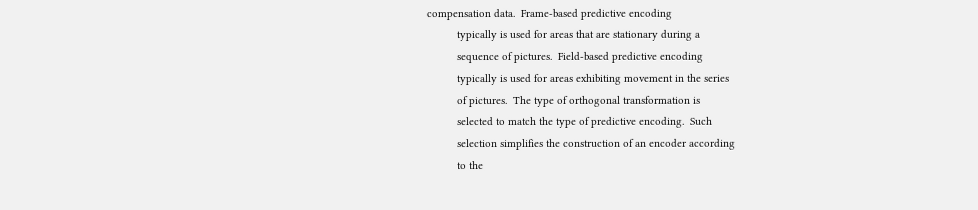compensation data.  Frame-based predictive encoding
          typically is used for areas that are stationary during a
          sequence of pictures.  Field-based predictive encoding
          typically is used for areas exhibiting movement in the series
          of pictures.  The type of orthogonal transformation is
          selected to match the type of predictive encoding.  Such
          selection simplifies the construction of an encoder according
          to the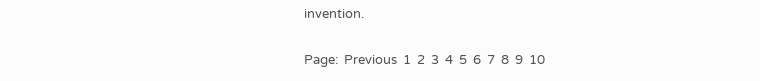invention.

Page:  Previous  1  2  3  4  5  6  7  8  9  10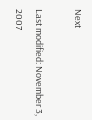Next

Last modified: November 3, 2007